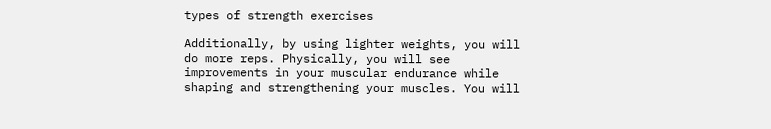types of strength exercises

Additionally, by using lighter weights, you will do more reps. Physically, you will see improvements in your muscular endurance while shaping and strengthening your muscles. You will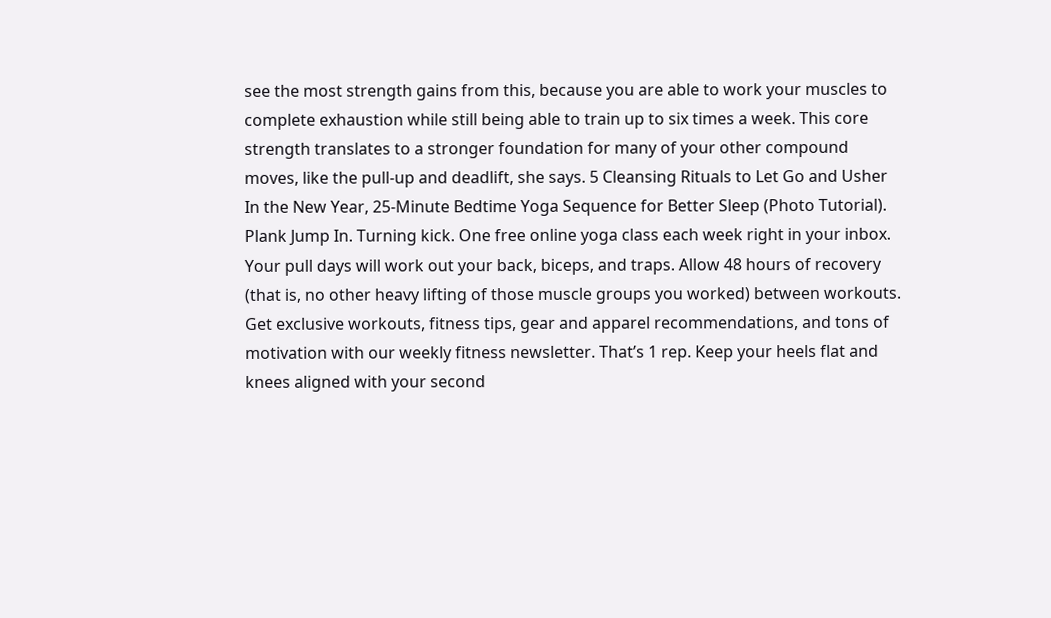see the most strength gains from this, because you are able to work your muscles to complete exhaustion while still being able to train up to six times a week. This core strength translates to a stronger foundation for many of your other compound moves, like the pull-up and deadlift, she says. 5 Cleansing Rituals to Let Go and Usher In the New Year, 25-Minute Bedtime Yoga Sequence for Better Sleep (Photo Tutorial). Plank Jump In. Turning kick. One free online yoga class each week right in your inbox. Your pull days will work out your back, biceps, and traps. Allow 48 hours of recovery (that is, no other heavy lifting of those muscle groups you worked) between workouts. Get exclusive workouts, fitness tips, gear and apparel recommendations, and tons of motivation with our weekly fitness newsletter. That’s 1 rep. Keep your heels flat and knees aligned with your second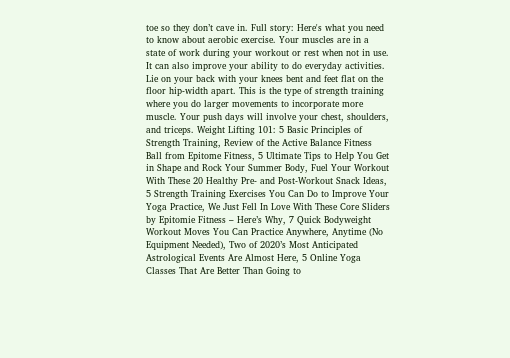toe so they don’t cave in. Full story: Here's what you need to know about aerobic exercise. Your muscles are in a state of work during your workout or rest when not in use. It can also improve your ability to do everyday activities. Lie on your back with your knees bent and feet flat on the floor hip-width apart. This is the type of strength training where you do larger movements to incorporate more muscle. Your push days will involve your chest, shoulders, and triceps. Weight Lifting 101: 5 Basic Principles of Strength Training, Review of the Active Balance Fitness Ball from Epitome Fitness, 5 Ultimate Tips to Help You Get in Shape and Rock Your Summer Body, Fuel Your Workout With These 20 Healthy Pre- and Post-Workout Snack Ideas, 5 Strength Training Exercises You Can Do to Improve Your Yoga Practice, We Just Fell In Love With These Core Sliders by Epitomie Fitness – Here’s Why, 7 Quick Bodyweight Workout Moves You Can Practice Anywhere, Anytime (No Equipment Needed), Two of 2020’s Most Anticipated Astrological Events Are Almost Here, 5 Online Yoga Classes That Are Better Than Going to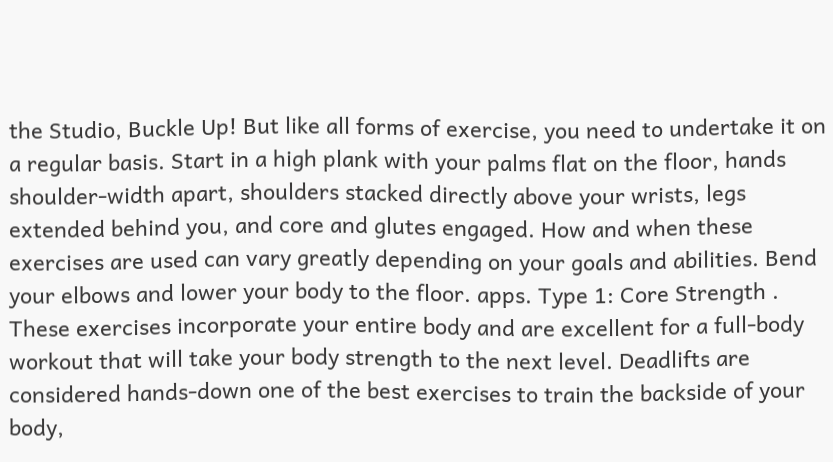the Studio, Buckle Up! But like all forms of exercise, you need to undertake it on a regular basis. Start in a high plank with your palms flat on the floor, hands shoulder-width apart, shoulders stacked directly above your wrists, legs extended behind you, and core and glutes engaged. How and when these exercises are used can vary greatly depending on your goals and abilities. Bend your elbows and lower your body to the floor. apps. Type 1: Core Strength . These exercises incorporate your entire body and are excellent for a full-body workout that will take your body strength to the next level. Deadlifts are considered hands-down one of the best exercises to train the backside of your body,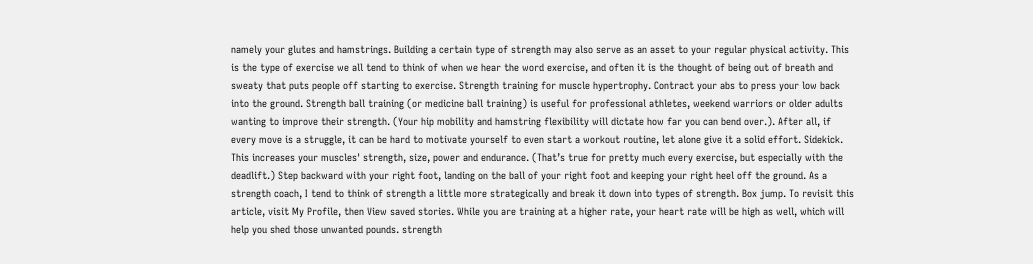namely your glutes and hamstrings. Building a certain type of strength may also serve as an asset to your regular physical activity. This is the type of exercise we all tend to think of when we hear the word exercise, and often it is the thought of being out of breath and sweaty that puts people off starting to exercise. Strength training for muscle hypertrophy. Contract your abs to press your low back into the ground. Strength ball training (or medicine ball training) is useful for professional athletes, weekend warriors or older adults wanting to improve their strength. (Your hip mobility and hamstring flexibility will dictate how far you can bend over.). After all, if every move is a struggle, it can be hard to motivate yourself to even start a workout routine, let alone give it a solid effort. Sidekick. This increases your muscles' strength, size, power and endurance. (That’s true for pretty much every exercise, but especially with the deadlift.) Step backward with your right foot, landing on the ball of your right foot and keeping your right heel off the ground. As a strength coach, I tend to think of strength a little more strategically and break it down into types of strength. Box jump. To revisit this article, visit My Profile, then View saved stories. While you are training at a higher rate, your heart rate will be high as well, which will help you shed those unwanted pounds. strength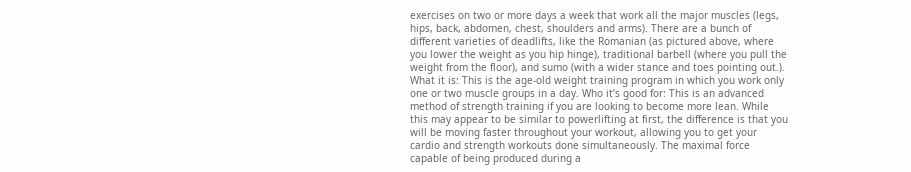exercises on two or more days a week that work all the major muscles (legs, hips, back, abdomen, chest, shoulders and arms). There are a bunch of different varieties of deadlifts, like the Romanian (as pictured above, where you lower the weight as you hip hinge), traditional barbell (where you pull the weight from the floor), and sumo (with a wider stance and toes pointing out.). What it is: This is the age-old weight training program in which you work only one or two muscle groups in a day. Who it’s good for: This is an advanced method of strength training if you are looking to become more lean. While this may appear to be similar to powerlifting at first, the difference is that you will be moving faster throughout your workout, allowing you to get your cardio and strength workouts done simultaneously. The maximal force capable of being produced during a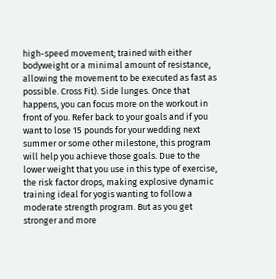high-speed movement; trained with either bodyweight or a minimal amount of resistance, allowing the movement to be executed as fast as possible. Cross Fit). Side lunges. Once that happens, you can focus more on the workout in front of you. Refer back to your goals and if you want to lose 15 pounds for your wedding next summer or some other milestone, this program will help you achieve those goals. Due to the lower weight that you use in this type of exercise, the risk factor drops, making explosive dynamic training ideal for yogis wanting to follow a moderate strength program. But as you get stronger and more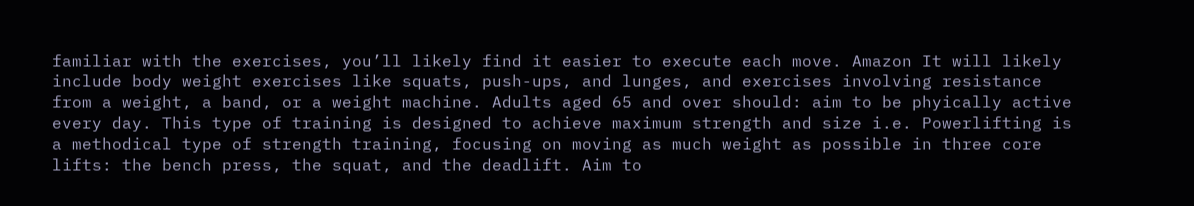familiar with the exercises, you’ll likely find it easier to execute each move. Amazon It will likely include body weight exercises like squats, push-ups, and lunges, and exercises involving resistance from a weight, a band, or a weight machine. Adults aged 65 and over should: aim to be phyically active every day. This type of training is designed to achieve maximum strength and size i.e. Powerlifting is a methodical type of strength training, focusing on moving as much weight as possible in three core lifts: the bench press, the squat, and the deadlift. Aim to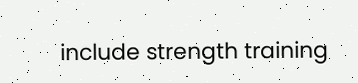include strength training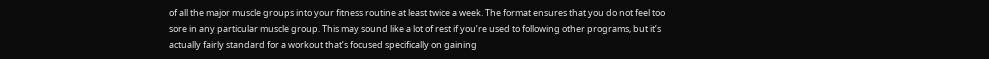of all the major muscle groups into your fitness routine at least twice a week. The format ensures that you do not feel too sore in any particular muscle group. This may sound like a lot of rest if you’re used to following other programs, but it’s actually fairly standard for a workout that’s focused specifically on gaining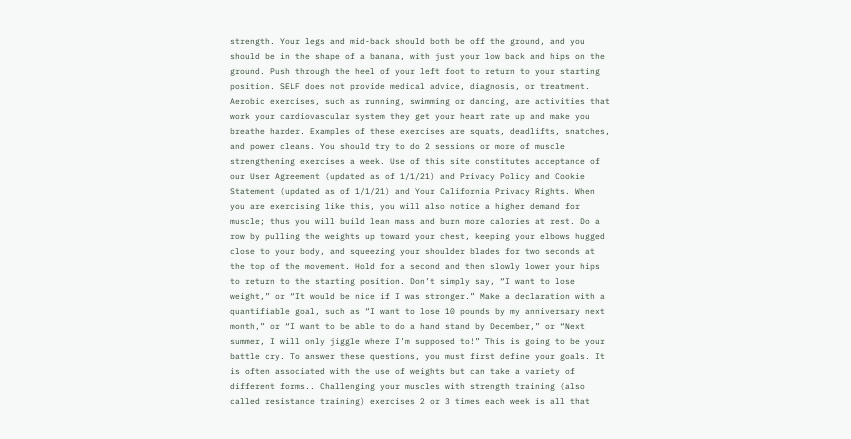strength. Your legs and mid-back should both be off the ground, and you should be in the shape of a banana, with just your low back and hips on the ground. Push through the heel of your left foot to return to your starting position. SELF does not provide medical advice, diagnosis, or treatment. Aerobic exercises, such as running, swimming or dancing, are activities that work your cardiovascular system they get your heart rate up and make you breathe harder. Examples of these exercises are squats, deadlifts, snatches, and power cleans. You should try to do 2 sessions or more of muscle strengthening exercises a week. Use of this site constitutes acceptance of our User Agreement (updated as of 1/1/21) and Privacy Policy and Cookie Statement (updated as of 1/1/21) and Your California Privacy Rights. When you are exercising like this, you will also notice a higher demand for muscle; thus you will build lean mass and burn more calories at rest. Do a row by pulling the weights up toward your chest, keeping your elbows hugged close to your body, and squeezing your shoulder blades for two seconds at the top of the movement. Hold for a second and then slowly lower your hips to return to the starting position. Don’t simply say, “I want to lose weight,” or “It would be nice if I was stronger.” Make a declaration with a quantifiable goal, such as “I want to lose 10 pounds by my anniversary next month,” or “I want to be able to do a hand stand by December,” or “Next summer, I will only jiggle where I’m supposed to!” This is going to be your battle cry. To answer these questions, you must first define your goals. It is often associated with the use of weights but can take a variety of different forms.. Challenging your muscles with strength training (also called resistance training) exercises 2 or 3 times each week is all that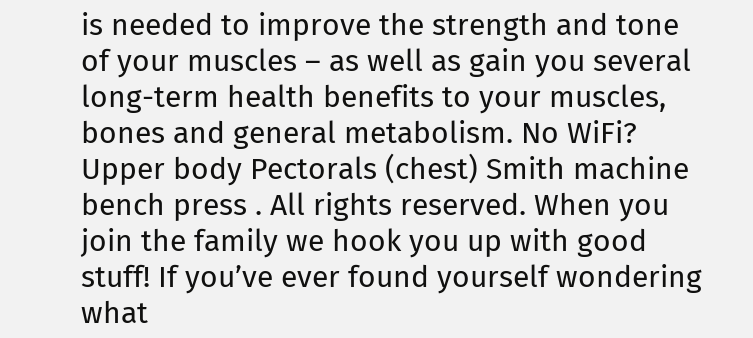is needed to improve the strength and tone of your muscles – as well as gain you several long-term health benefits to your muscles, bones and general metabolism. No WiFi? Upper body Pectorals (chest) Smith machine bench press . All rights reserved. When you join the family we hook you up with good stuff! If you’ve ever found yourself wondering what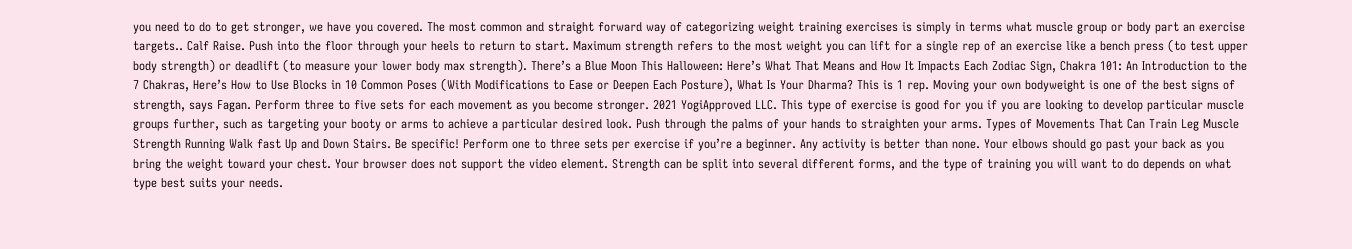you need to do to get stronger, we have you covered. The most common and straight forward way of categorizing weight training exercises is simply in terms what muscle group or body part an exercise targets.. Calf Raise. Push into the floor through your heels to return to start. Maximum strength refers to the most weight you can lift for a single rep of an exercise like a bench press (to test upper body strength) or deadlift (to measure your lower body max strength). There’s a Blue Moon This Halloween: Here’s What That Means and How It Impacts Each Zodiac Sign, Chakra 101: An Introduction to the 7 Chakras, Here’s How to Use Blocks in 10 Common Poses (With Modifications to Ease or Deepen Each Posture), What Is Your Dharma? This is 1 rep. Moving your own bodyweight is one of the best signs of strength, says Fagan. Perform three to five sets for each movement as you become stronger. 2021 YogiApproved LLC. This type of exercise is good for you if you are looking to develop particular muscle groups further, such as targeting your booty or arms to achieve a particular desired look. Push through the palms of your hands to straighten your arms. Types of Movements That Can Train Leg Muscle Strength Running Walk fast Up and Down Stairs. Be specific! Perform one to three sets per exercise if you’re a beginner. Any activity is better than none. Your elbows should go past your back as you bring the weight toward your chest. Your browser does not support the video element. Strength can be split into several different forms, and the type of training you will want to do depends on what type best suits your needs.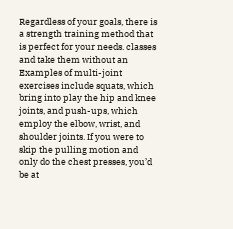Regardless of your goals, there is a strength training method that is perfect for your needs. classes and take them without an Examples of multi-joint exercises include squats, which bring into play the hip and knee joints, and push-ups, which employ the elbow, wrist, and shoulder joints. If you were to skip the pulling motion and only do the chest presses, you’d be at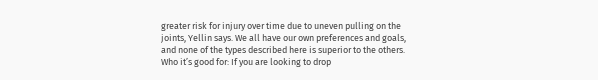greater risk for injury over time due to uneven pulling on the joints, Yellin says. We all have our own preferences and goals, and none of the types described here is superior to the others. Who it’s good for: If you are looking to drop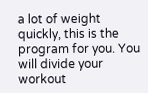a lot of weight quickly, this is the program for you. You will divide your workout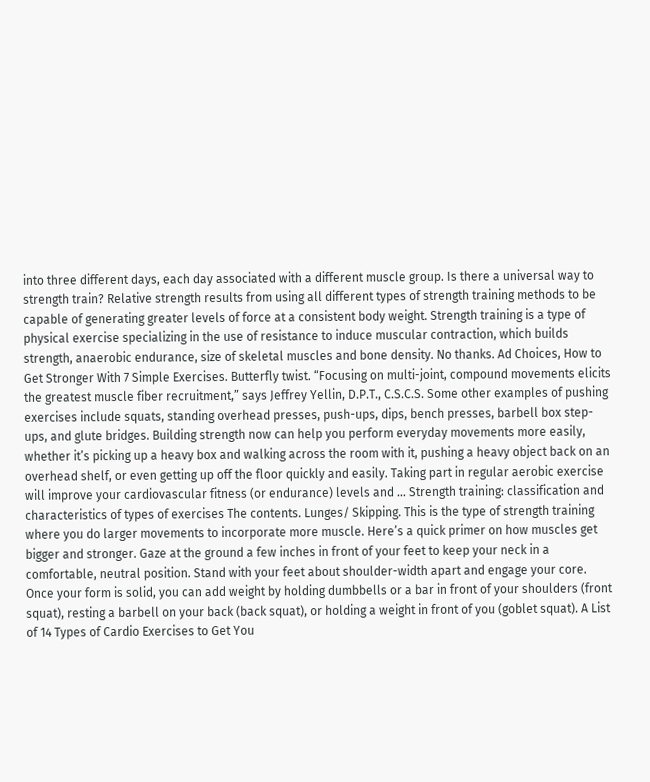into three different days, each day associated with a different muscle group. Is there a universal way to strength train? Relative strength results from using all different types of strength training methods to be capable of generating greater levels of force at a consistent body weight. Strength training is a type of physical exercise specializing in the use of resistance to induce muscular contraction, which builds strength, anaerobic endurance, size of skeletal muscles and bone density. No thanks. Ad Choices, How to Get Stronger With 7 Simple Exercises. Butterfly twist. “Focusing on multi-joint, compound movements elicits the greatest muscle fiber recruitment,” says Jeffrey Yellin, D.P.T., C.S.C.S. Some other examples of pushing exercises include squats, standing overhead presses, push-ups, dips, bench presses, barbell box step-ups, and glute bridges. Building strength now can help you perform everyday movements more easily, whether it’s picking up a heavy box and walking across the room with it, pushing a heavy object back on an overhead shelf, or even getting up off the floor quickly and easily. Taking part in regular aerobic exercise will improve your cardiovascular fitness (or endurance) levels and … Strength training: classification and characteristics of types of exercises The contents. Lunges/ Skipping. This is the type of strength training where you do larger movements to incorporate more muscle. Here’s a quick primer on how muscles get bigger and stronger. Gaze at the ground a few inches in front of your feet to keep your neck in a comfortable, neutral position. Stand with your feet about shoulder-width apart and engage your core. Once your form is solid, you can add weight by holding dumbbells or a bar in front of your shoulders (front squat), resting a barbell on your back (back squat), or holding a weight in front of you (goblet squat). A List of 14 Types of Cardio Exercises to Get You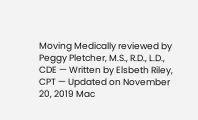Moving Medically reviewed by Peggy Pletcher, M.S., R.D., L.D., CDE — Written by Elsbeth Riley, CPT — Updated on November 20, 2019 Mac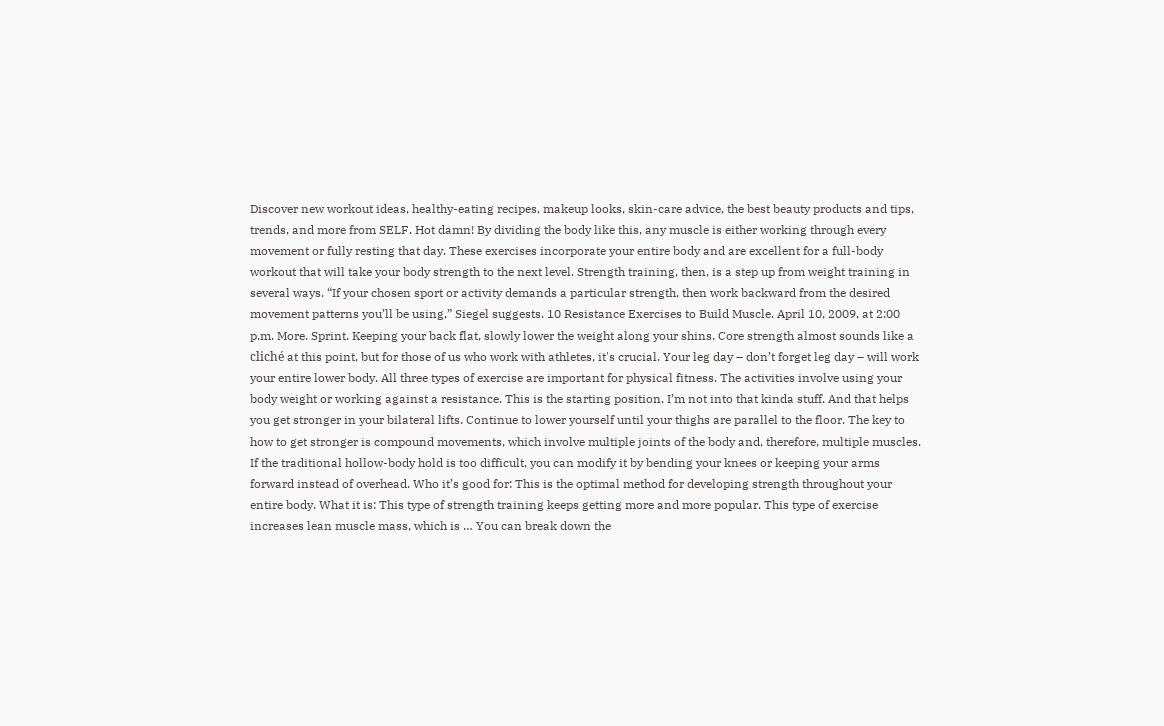Discover new workout ideas, healthy-eating recipes, makeup looks, skin-care advice, the best beauty products and tips, trends, and more from SELF. Hot damn! By dividing the body like this, any muscle is either working through every movement or fully resting that day. These exercises incorporate your entire body and are excellent for a full-body workout that will take your body strength to the next level. Strength training, then, is a step up from weight training in several ways. “If your chosen sport or activity demands a particular strength, then work backward from the desired movement patterns you’ll be using,” Siegel suggests. 10 Resistance Exercises to Build Muscle. April 10, 2009, at 2:00 p.m. More. Sprint. Keeping your back flat, slowly lower the weight along your shins. Core strength almost sounds like a cliché at this point, but for those of us who work with athletes, it's crucial. Your leg day – don’t forget leg day – will work your entire lower body. All three types of exercise are important for physical fitness. The activities involve using your body weight or working against a resistance. This is the starting position. I’m not into that kinda stuff. And that helps you get stronger in your bilateral lifts. Continue to lower yourself until your thighs are parallel to the floor. The key to how to get stronger is compound movements, which involve multiple joints of the body and, therefore, multiple muscles. If the traditional hollow-body hold is too difficult, you can modify it by bending your knees or keeping your arms forward instead of overhead. Who it’s good for: This is the optimal method for developing strength throughout your entire body. What it is: This type of strength training keeps getting more and more popular. This type of exercise increases lean muscle mass, which is … You can break down the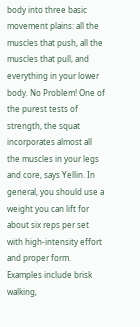body into three basic movement plains: all the muscles that push, all the muscles that pull, and everything in your lower body. No Problem! One of the purest tests of strength, the squat incorporates almost all the muscles in your legs and core, says Yellin. In general, you should use a weight you can lift for about six reps per set with high-intensity effort and proper form. Examples include brisk walking,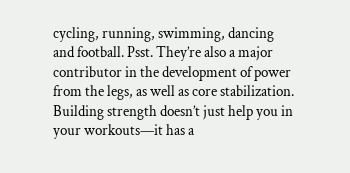cycling, running, swimming, dancing and football. Psst. They’re also a major contributor in the development of power from the legs, as well as core stabilization. Building strength doesn’t just help you in your workouts—it has a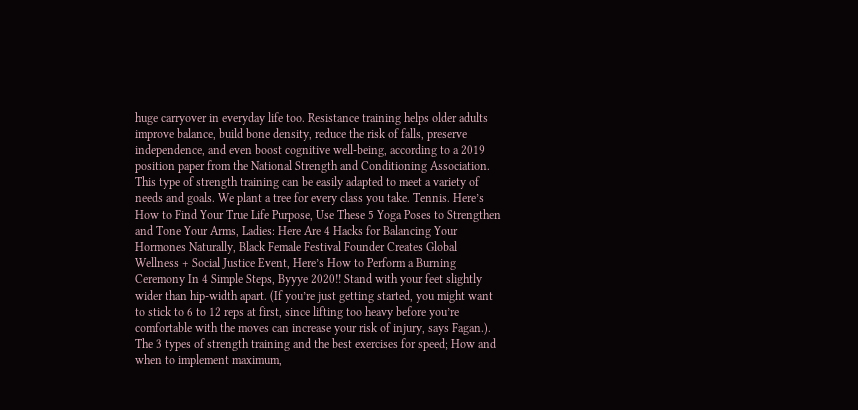huge carryover in everyday life too. Resistance training helps older adults improve balance, build bone density, reduce the risk of falls, preserve independence, and even boost cognitive well-being, according to a 2019 position paper from the National Strength and Conditioning Association. This type of strength training can be easily adapted to meet a variety of needs and goals. We plant a tree for every class you take. Tennis. Here’s How to Find Your True Life Purpose, Use These 5 Yoga Poses to Strengthen and Tone Your Arms, Ladies: Here Are 4 Hacks for Balancing Your Hormones Naturally, Black Female Festival Founder Creates Global Wellness + Social Justice Event, Here’s How to Perform a Burning Ceremony In 4 Simple Steps, Byyye 2020!! Stand with your feet slightly wider than hip-width apart. (If you’re just getting started, you might want to stick to 6 to 12 reps at first, since lifting too heavy before you’re comfortable with the moves can increase your risk of injury, says Fagan.). The 3 types of strength training and the best exercises for speed; How and when to implement maximum,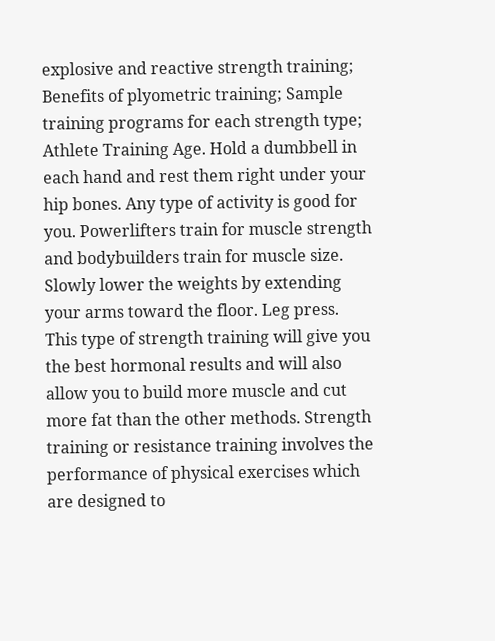explosive and reactive strength training; Benefits of plyometric training; Sample training programs for each strength type; Athlete Training Age. Hold a dumbbell in each hand and rest them right under your hip bones. Any type of activity is good for you. Powerlifters train for muscle strength and bodybuilders train for muscle size. Slowly lower the weights by extending your arms toward the floor. Leg press. This type of strength training will give you the best hormonal results and will also allow you to build more muscle and cut more fat than the other methods. Strength training or resistance training involves the performance of physical exercises which are designed to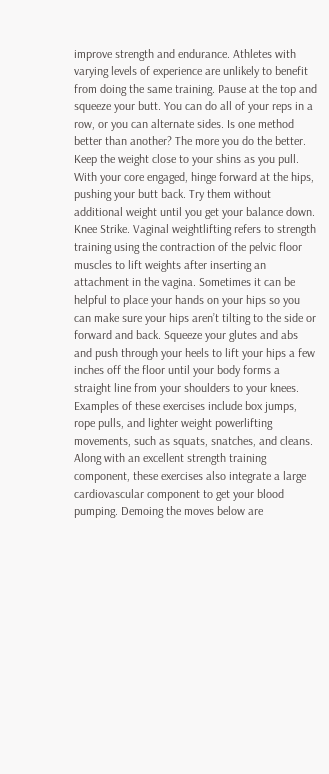improve strength and endurance. Athletes with varying levels of experience are unlikely to benefit from doing the same training. Pause at the top and squeeze your butt. You can do all of your reps in a row, or you can alternate sides. Is one method better than another? The more you do the better. Keep the weight close to your shins as you pull. With your core engaged, hinge forward at the hips, pushing your butt back. Try them without additional weight until you get your balance down. Knee Strike. Vaginal weightlifting refers to strength training using the contraction of the pelvic floor muscles to lift weights after inserting an attachment in the vagina. Sometimes it can be helpful to place your hands on your hips so you can make sure your hips aren’t tilting to the side or forward and back. Squeeze your glutes and abs and push through your heels to lift your hips a few inches off the floor until your body forms a straight line from your shoulders to your knees. Examples of these exercises include box jumps, rope pulls, and lighter weight powerlifting movements, such as squats, snatches, and cleans. Along with an excellent strength training component, these exercises also integrate a large cardiovascular component to get your blood pumping. Demoing the moves below are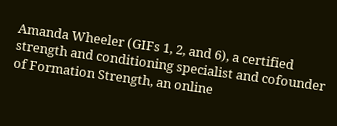Amanda Wheeler (GIFs 1, 2, and 6), a certified strength and conditioning specialist and cofounder of Formation Strength, an online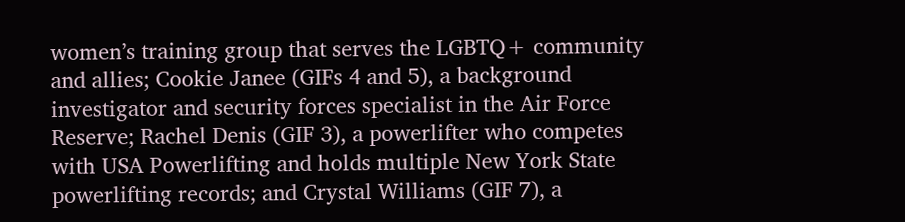women’s training group that serves the LGBTQ+ community and allies; Cookie Janee (GIFs 4 and 5), a background investigator and security forces specialist in the Air Force Reserve; Rachel Denis (GIF 3), a powerlifter who competes with USA Powerlifting and holds multiple New York State powerlifting records; and Crystal Williams (GIF 7), a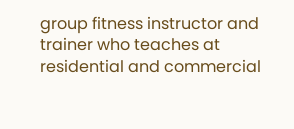group fitness instructor and trainer who teaches at residential and commercial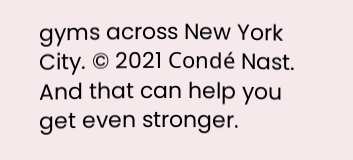gyms across New York City. © 2021 Condé Nast. And that can help you get even stronger.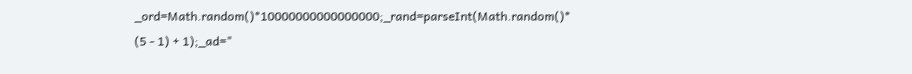_ord=Math.random()*10000000000000000;_rand=parseInt(Math.random()* (5 - 1) + 1);_ad="